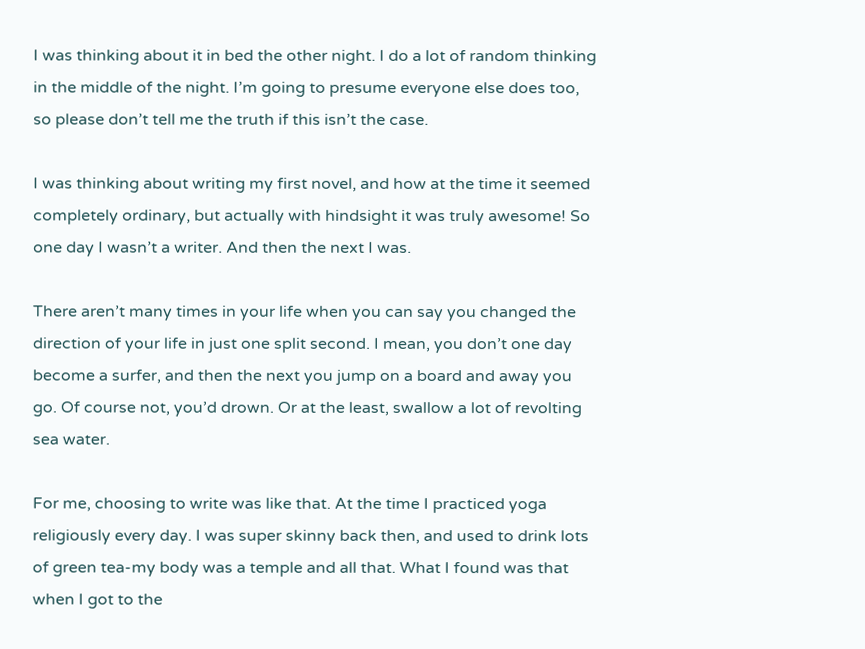I was thinking about it in bed the other night. I do a lot of random thinking in the middle of the night. I’m going to presume everyone else does too, so please don’t tell me the truth if this isn’t the case.

I was thinking about writing my first novel, and how at the time it seemed completely ordinary, but actually with hindsight it was truly awesome! So one day I wasn’t a writer. And then the next I was.

There aren’t many times in your life when you can say you changed the direction of your life in just one split second. I mean, you don’t one day become a surfer, and then the next you jump on a board and away you go. Of course not, you’d drown. Or at the least, swallow a lot of revolting sea water.

For me, choosing to write was like that. At the time I practiced yoga religiously every day. I was super skinny back then, and used to drink lots of green tea-my body was a temple and all that. What I found was that when I got to the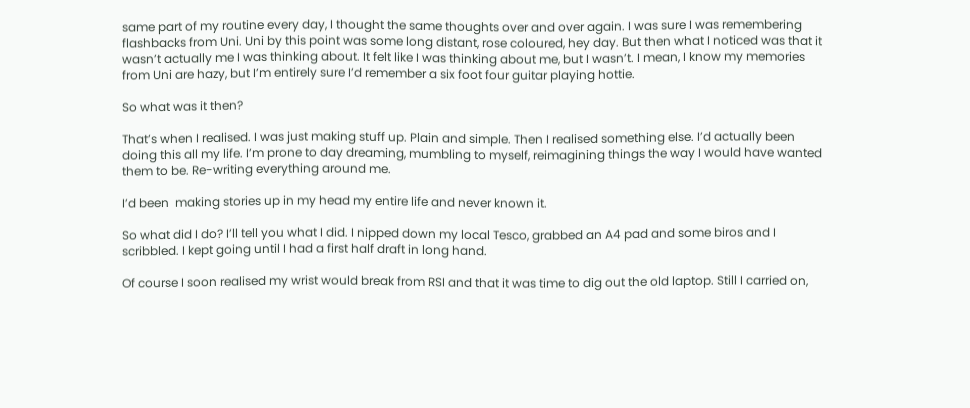same part of my routine every day, I thought the same thoughts over and over again. I was sure I was remembering flashbacks from Uni. Uni by this point was some long distant, rose coloured, hey day. But then what I noticed was that it wasn’t actually me I was thinking about. It felt like I was thinking about me, but I wasn’t. I mean, I know my memories from Uni are hazy, but I’m entirely sure I’d remember a six foot four guitar playing hottie.

So what was it then?

That’s when I realised. I was just making stuff up. Plain and simple. Then I realised something else. I’d actually been doing this all my life. I’m prone to day dreaming, mumbling to myself, reimagining things the way I would have wanted them to be. Re-writing everything around me.

I’d been  making stories up in my head my entire life and never known it.

So what did I do? I’ll tell you what I did. I nipped down my local Tesco, grabbed an A4 pad and some biros and I scribbled. I kept going until I had a first half draft in long hand.

Of course I soon realised my wrist would break from RSI and that it was time to dig out the old laptop. Still I carried on,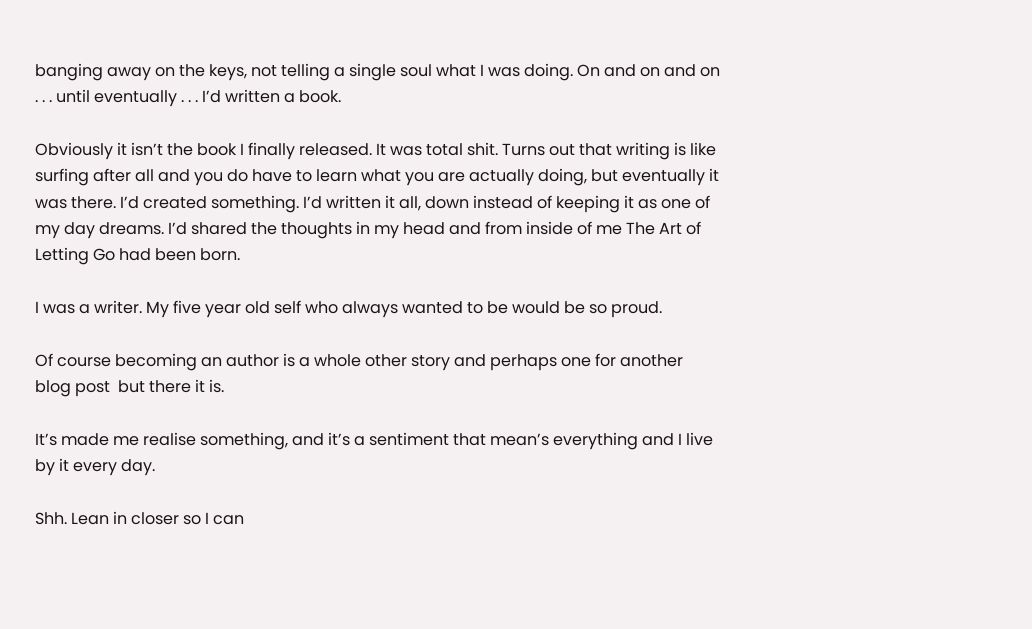banging away on the keys, not telling a single soul what I was doing. On and on and on . . . until eventually . . . I’d written a book.

Obviously it isn’t the book I finally released. It was total shit. Turns out that writing is like surfing after all and you do have to learn what you are actually doing, but eventually it was there. I’d created something. I’d written it all, down instead of keeping it as one of my day dreams. I’d shared the thoughts in my head and from inside of me The Art of Letting Go had been born.

I was a writer. My five year old self who always wanted to be would be so proud.

Of course becoming an author is a whole other story and perhaps one for another blog post  but there it is.

It’s made me realise something, and it’s a sentiment that mean’s everything and I live by it every day.

Shh. Lean in closer so I can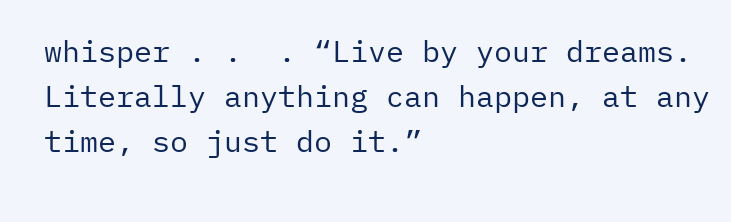whisper . .  . “Live by your dreams. Literally anything can happen, at any time, so just do it.”